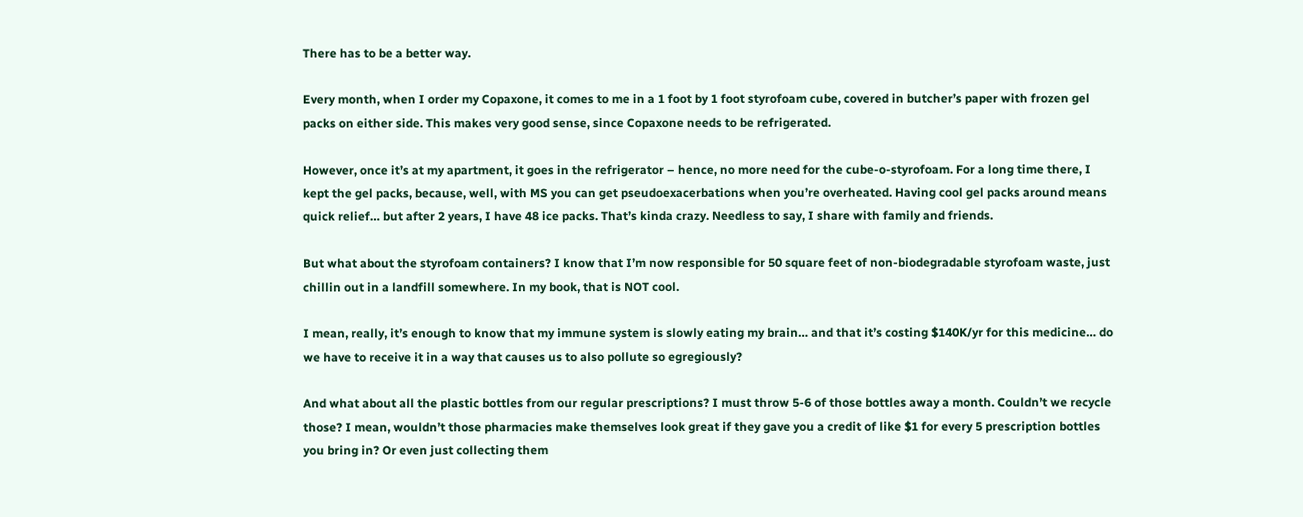There has to be a better way.

Every month, when I order my Copaxone, it comes to me in a 1 foot by 1 foot styrofoam cube, covered in butcher’s paper with frozen gel packs on either side. This makes very good sense, since Copaxone needs to be refrigerated.

However, once it’s at my apartment, it goes in the refrigerator – hence, no more need for the cube-o-styrofoam. For a long time there, I kept the gel packs, because, well, with MS you can get pseudoexacerbations when you’re overheated. Having cool gel packs around means quick relief… but after 2 years, I have 48 ice packs. That’s kinda crazy. Needless to say, I share with family and friends.

But what about the styrofoam containers? I know that I’m now responsible for 50 square feet of non-biodegradable styrofoam waste, just chillin out in a landfill somewhere. In my book, that is NOT cool.

I mean, really, it’s enough to know that my immune system is slowly eating my brain… and that it’s costing $140K/yr for this medicine… do we have to receive it in a way that causes us to also pollute so egregiously?

And what about all the plastic bottles from our regular prescriptions? I must throw 5-6 of those bottles away a month. Couldn’t we recycle those? I mean, wouldn’t those pharmacies make themselves look great if they gave you a credit of like $1 for every 5 prescription bottles you bring in? Or even just collecting them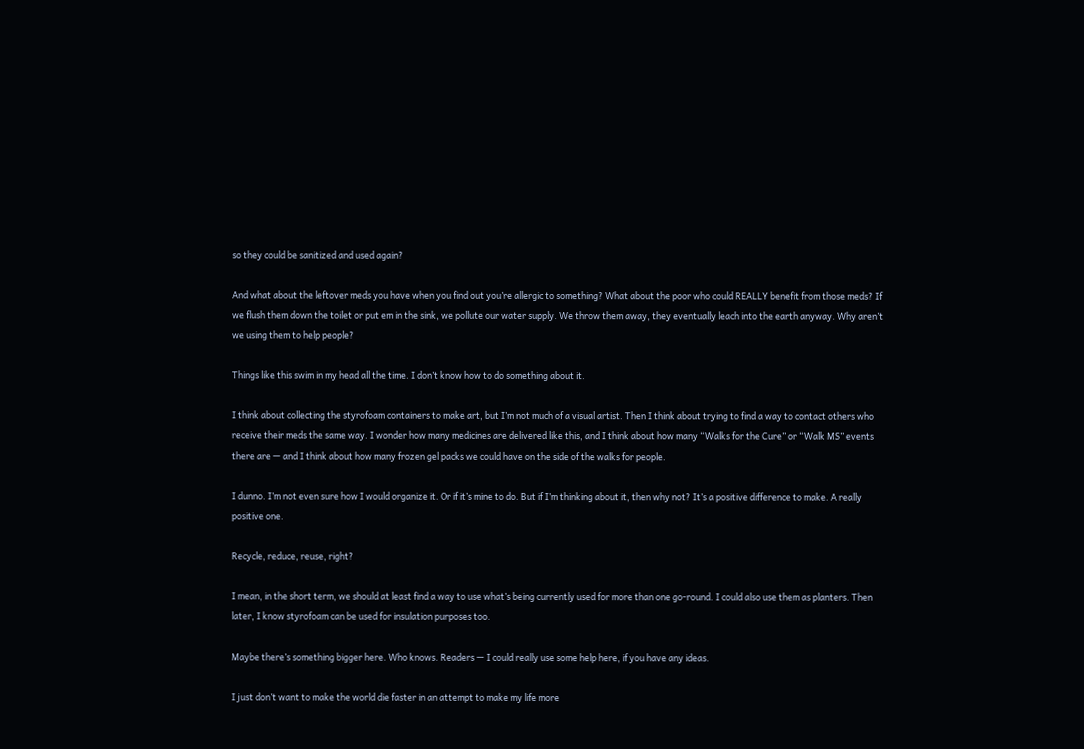so they could be sanitized and used again?

And what about the leftover meds you have when you find out you’re allergic to something? What about the poor who could REALLY benefit from those meds? If we flush them down the toilet or put em in the sink, we pollute our water supply. We throw them away, they eventually leach into the earth anyway. Why aren’t we using them to help people?

Things like this swim in my head all the time. I don’t know how to do something about it.

I think about collecting the styrofoam containers to make art, but I’m not much of a visual artist. Then I think about trying to find a way to contact others who receive their meds the same way. I wonder how many medicines are delivered like this, and I think about how many “Walks for the Cure” or “Walk MS” events there are — and I think about how many frozen gel packs we could have on the side of the walks for people.

I dunno. I’m not even sure how I would organize it. Or if it’s mine to do. But if I’m thinking about it, then why not? It’s a positive difference to make. A really positive one.

Recycle, reduce, reuse, right?

I mean, in the short term, we should at least find a way to use what’s being currently used for more than one go-round. I could also use them as planters. Then later, I know styrofoam can be used for insulation purposes too.

Maybe there’s something bigger here. Who knows. Readers — I could really use some help here, if you have any ideas.

I just don’t want to make the world die faster in an attempt to make my life more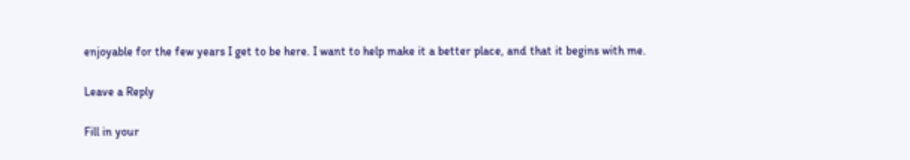enjoyable for the few years I get to be here. I want to help make it a better place, and that it begins with me.

Leave a Reply

Fill in your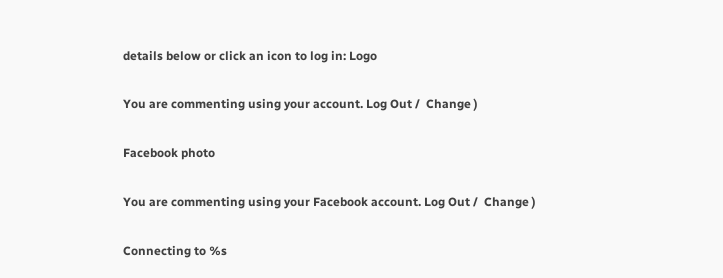details below or click an icon to log in: Logo

You are commenting using your account. Log Out /  Change )

Facebook photo

You are commenting using your Facebook account. Log Out /  Change )

Connecting to %s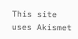This site uses Akismet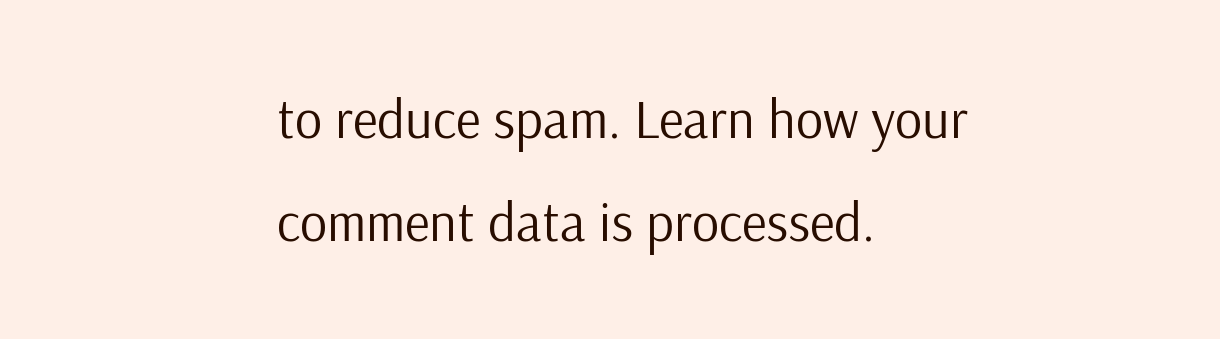to reduce spam. Learn how your comment data is processed.